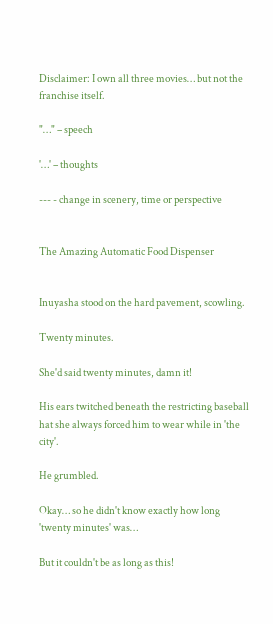Disclaimer: I own all three movies… but not the franchise itself.

"…" – speech

'…' – thoughts

--- - change in scenery, time or perspective


The Amazing Automatic Food Dispenser


Inuyasha stood on the hard pavement, scowling.

Twenty minutes.

She'd said twenty minutes, damn it!

His ears twitched beneath the restricting baseball hat she always forced him to wear while in 'the city'.

He grumbled.

Okay… so he didn't know exactly how long 'twenty minutes' was…

But it couldn't be as long as this!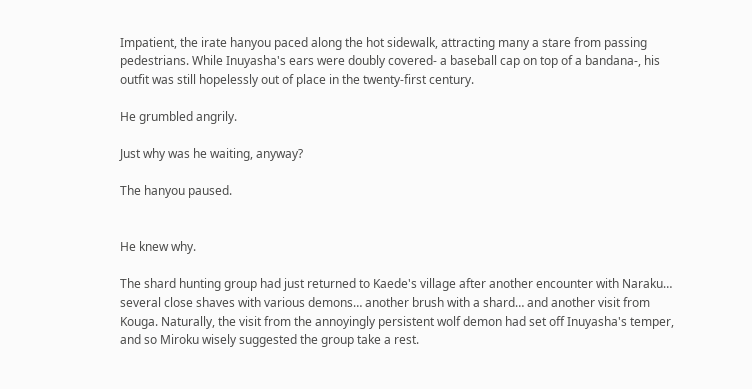Impatient, the irate hanyou paced along the hot sidewalk, attracting many a stare from passing pedestrians. While Inuyasha's ears were doubly covered- a baseball cap on top of a bandana-, his outfit was still hopelessly out of place in the twenty-first century.

He grumbled angrily.

Just why was he waiting, anyway?

The hanyou paused.


He knew why.

The shard hunting group had just returned to Kaede's village after another encounter with Naraku… several close shaves with various demons… another brush with a shard… and another visit from Kouga. Naturally, the visit from the annoyingly persistent wolf demon had set off Inuyasha's temper, and so Miroku wisely suggested the group take a rest.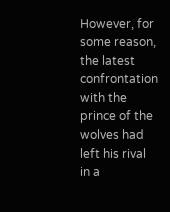However, for some reason, the latest confrontation with the prince of the wolves had left his rival in a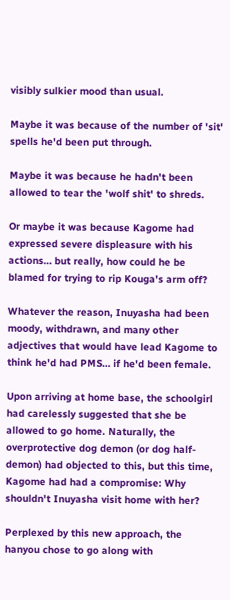visibly sulkier mood than usual.

Maybe it was because of the number of 'sit' spells he'd been put through.

Maybe it was because he hadn't been allowed to tear the 'wolf shit' to shreds.

Or maybe it was because Kagome had expressed severe displeasure with his actions… but really, how could he be blamed for trying to rip Kouga's arm off?

Whatever the reason, Inuyasha had been moody, withdrawn, and many other adjectives that would have lead Kagome to think he'd had PMS… if he'd been female.

Upon arriving at home base, the schoolgirl had carelessly suggested that she be allowed to go home. Naturally, the overprotective dog demon (or dog half-demon) had objected to this, but this time, Kagome had had a compromise: Why shouldn't Inuyasha visit home with her?

Perplexed by this new approach, the hanyou chose to go along with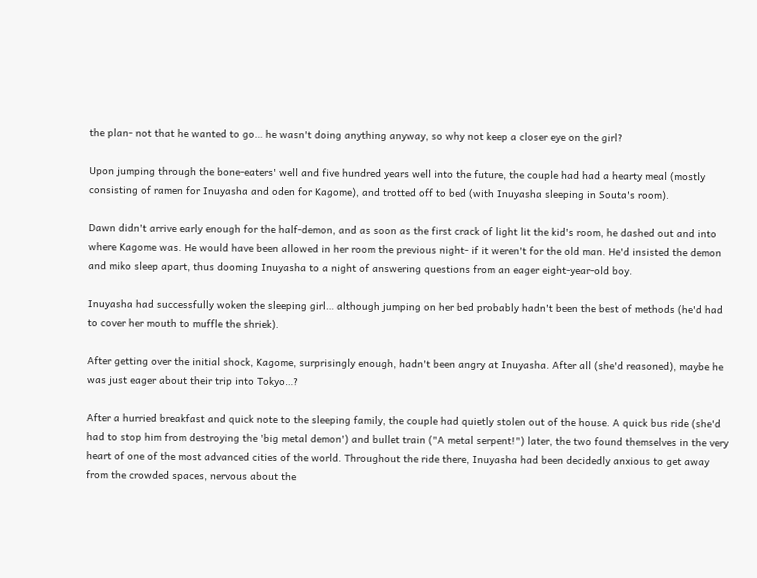the plan- not that he wanted to go… he wasn't doing anything anyway, so why not keep a closer eye on the girl?

Upon jumping through the bone-eaters' well and five hundred years well into the future, the couple had had a hearty meal (mostly consisting of ramen for Inuyasha and oden for Kagome), and trotted off to bed (with Inuyasha sleeping in Souta's room).

Dawn didn't arrive early enough for the half-demon, and as soon as the first crack of light lit the kid's room, he dashed out and into where Kagome was. He would have been allowed in her room the previous night- if it weren't for the old man. He'd insisted the demon and miko sleep apart, thus dooming Inuyasha to a night of answering questions from an eager eight-year-old boy.

Inuyasha had successfully woken the sleeping girl… although jumping on her bed probably hadn't been the best of methods (he'd had to cover her mouth to muffle the shriek).

After getting over the initial shock, Kagome, surprisingly enough, hadn't been angry at Inuyasha. After all (she'd reasoned), maybe he was just eager about their trip into Tokyo…?

After a hurried breakfast and quick note to the sleeping family, the couple had quietly stolen out of the house. A quick bus ride (she'd had to stop him from destroying the 'big metal demon') and bullet train ("A metal serpent!") later, the two found themselves in the very heart of one of the most advanced cities of the world. Throughout the ride there, Inuyasha had been decidedly anxious to get away from the crowded spaces, nervous about the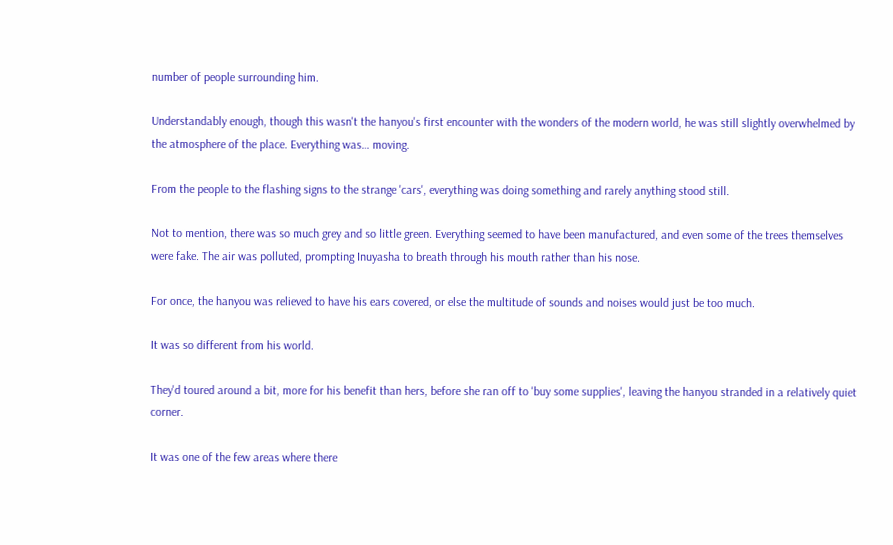number of people surrounding him.

Understandably enough, though this wasn't the hanyou's first encounter with the wonders of the modern world, he was still slightly overwhelmed by the atmosphere of the place. Everything was… moving.

From the people to the flashing signs to the strange 'cars', everything was doing something and rarely anything stood still.

Not to mention, there was so much grey and so little green. Everything seemed to have been manufactured, and even some of the trees themselves were fake. The air was polluted, prompting Inuyasha to breath through his mouth rather than his nose.

For once, the hanyou was relieved to have his ears covered, or else the multitude of sounds and noises would just be too much.

It was so different from his world.

They'd toured around a bit, more for his benefit than hers, before she ran off to 'buy some supplies', leaving the hanyou stranded in a relatively quiet corner.

It was one of the few areas where there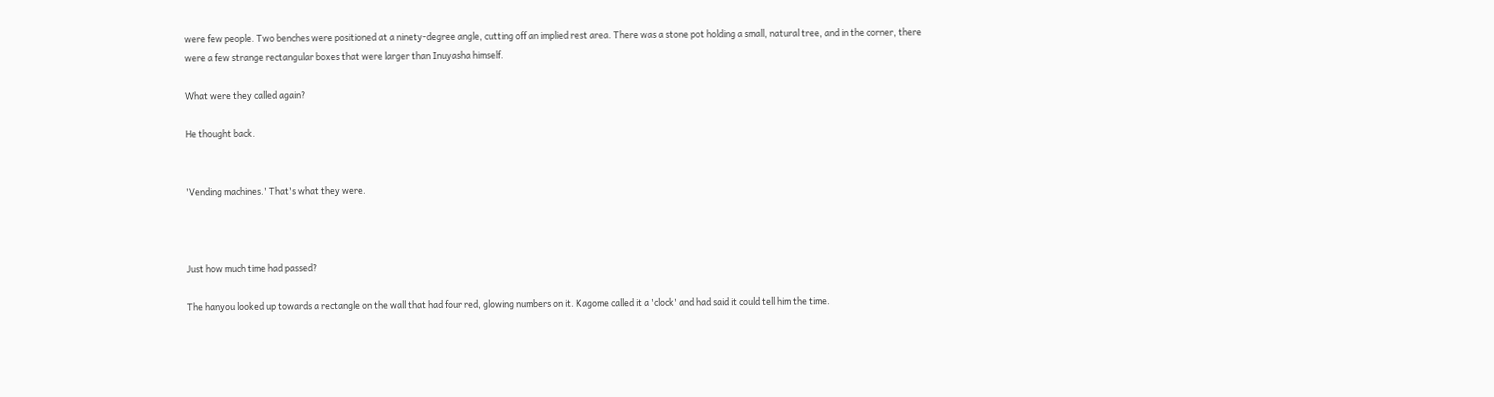were few people. Two benches were positioned at a ninety-degree angle, cutting off an implied rest area. There was a stone pot holding a small, natural tree, and in the corner, there were a few strange rectangular boxes that were larger than Inuyasha himself.

What were they called again?

He thought back.


'Vending machines.' That's what they were.



Just how much time had passed?

The hanyou looked up towards a rectangle on the wall that had four red, glowing numbers on it. Kagome called it a 'clock' and had said it could tell him the time.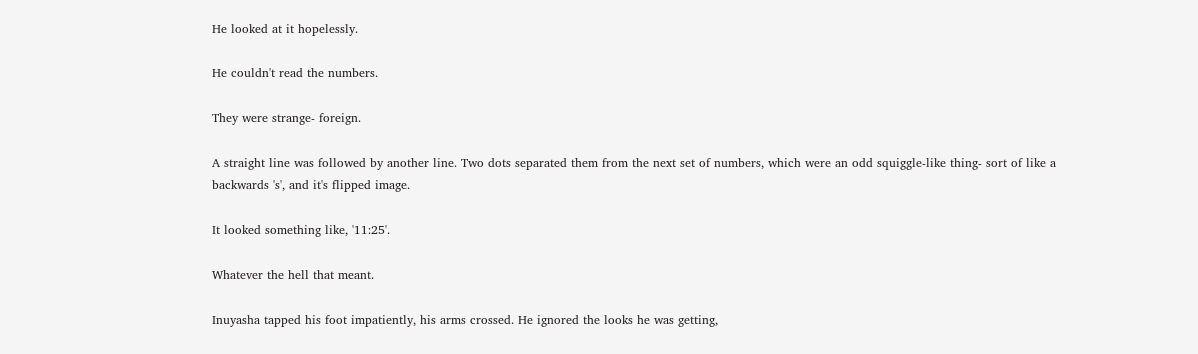He looked at it hopelessly.

He couldn't read the numbers.

They were strange- foreign.

A straight line was followed by another line. Two dots separated them from the next set of numbers, which were an odd squiggle-like thing- sort of like a backwards 's', and it's flipped image.

It looked something like, '11:25'.

Whatever the hell that meant.

Inuyasha tapped his foot impatiently, his arms crossed. He ignored the looks he was getting,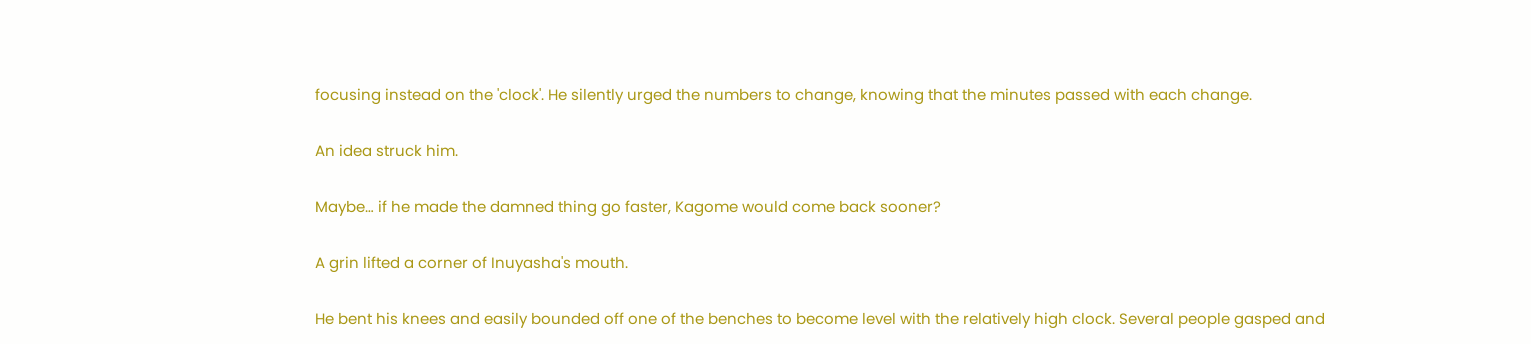focusing instead on the 'clock'. He silently urged the numbers to change, knowing that the minutes passed with each change.

An idea struck him.

Maybe… if he made the damned thing go faster, Kagome would come back sooner?

A grin lifted a corner of Inuyasha's mouth.

He bent his knees and easily bounded off one of the benches to become level with the relatively high clock. Several people gasped and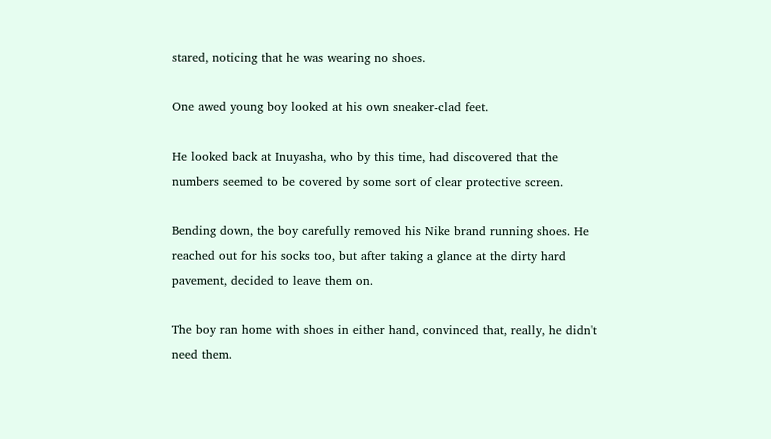stared, noticing that he was wearing no shoes.

One awed young boy looked at his own sneaker-clad feet.

He looked back at Inuyasha, who by this time, had discovered that the numbers seemed to be covered by some sort of clear protective screen.

Bending down, the boy carefully removed his Nike brand running shoes. He reached out for his socks too, but after taking a glance at the dirty hard pavement, decided to leave them on.

The boy ran home with shoes in either hand, convinced that, really, he didn't need them.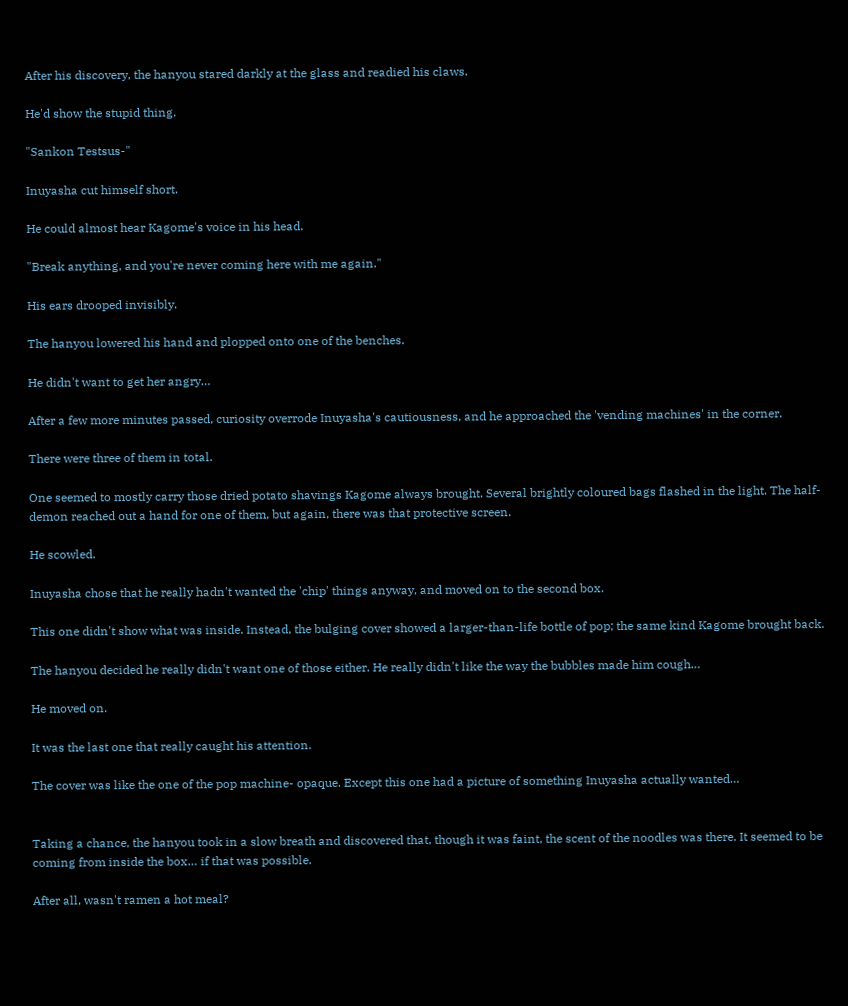After his discovery, the hanyou stared darkly at the glass and readied his claws.

He'd show the stupid thing.

"Sankon Testsus-"

Inuyasha cut himself short.

He could almost hear Kagome's voice in his head.

"Break anything, and you're never coming here with me again."

His ears drooped invisibly.

The hanyou lowered his hand and plopped onto one of the benches.

He didn't want to get her angry…

After a few more minutes passed, curiosity overrode Inuyasha's cautiousness, and he approached the 'vending machines' in the corner.

There were three of them in total.

One seemed to mostly carry those dried potato shavings Kagome always brought. Several brightly coloured bags flashed in the light. The half-demon reached out a hand for one of them, but again, there was that protective screen.

He scowled.

Inuyasha chose that he really hadn't wanted the 'chip' things anyway, and moved on to the second box.

This one didn't show what was inside. Instead, the bulging cover showed a larger-than-life bottle of pop; the same kind Kagome brought back.

The hanyou decided he really didn't want one of those either. He really didn't like the way the bubbles made him cough…

He moved on.

It was the last one that really caught his attention.

The cover was like the one of the pop machine- opaque. Except this one had a picture of something Inuyasha actually wanted…


Taking a chance, the hanyou took in a slow breath and discovered that, though it was faint, the scent of the noodles was there. It seemed to be coming from inside the box… if that was possible.

After all, wasn't ramen a hot meal?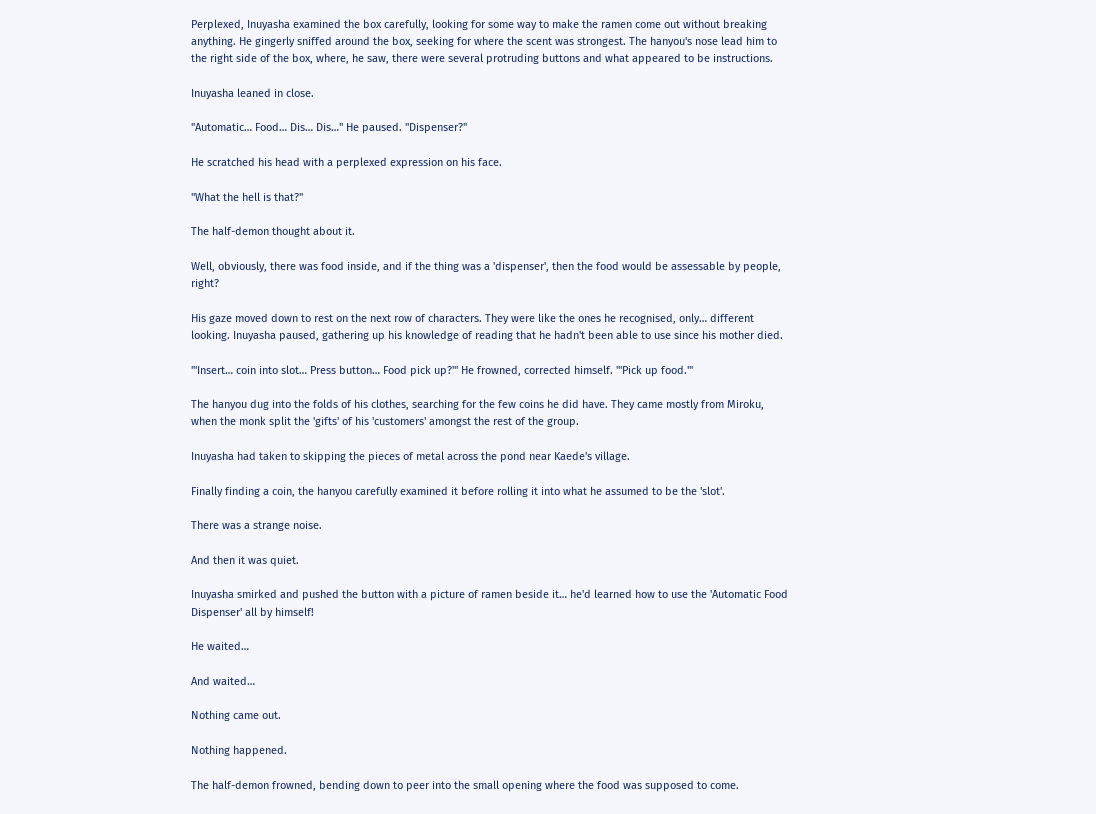Perplexed, Inuyasha examined the box carefully, looking for some way to make the ramen come out without breaking anything. He gingerly sniffed around the box, seeking for where the scent was strongest. The hanyou's nose lead him to the right side of the box, where, he saw, there were several protruding buttons and what appeared to be instructions.

Inuyasha leaned in close.

"Automatic… Food… Dis… Dis…" He paused. "Dispenser?"

He scratched his head with a perplexed expression on his face.

"What the hell is that?"

The half-demon thought about it.

Well, obviously, there was food inside, and if the thing was a 'dispenser', then the food would be assessable by people, right?

His gaze moved down to rest on the next row of characters. They were like the ones he recognised, only… different looking. Inuyasha paused, gathering up his knowledge of reading that he hadn't been able to use since his mother died.

"'Insert… coin into slot… Press button… Food pick up?'" He frowned, corrected himself. "'Pick up food.'"

The hanyou dug into the folds of his clothes, searching for the few coins he did have. They came mostly from Miroku, when the monk split the 'gifts' of his 'customers' amongst the rest of the group.

Inuyasha had taken to skipping the pieces of metal across the pond near Kaede's village.

Finally finding a coin, the hanyou carefully examined it before rolling it into what he assumed to be the 'slot'.

There was a strange noise.

And then it was quiet.

Inuyasha smirked and pushed the button with a picture of ramen beside it… he'd learned how to use the 'Automatic Food Dispenser' all by himself!

He waited…

And waited…

Nothing came out.

Nothing happened.

The half-demon frowned, bending down to peer into the small opening where the food was supposed to come.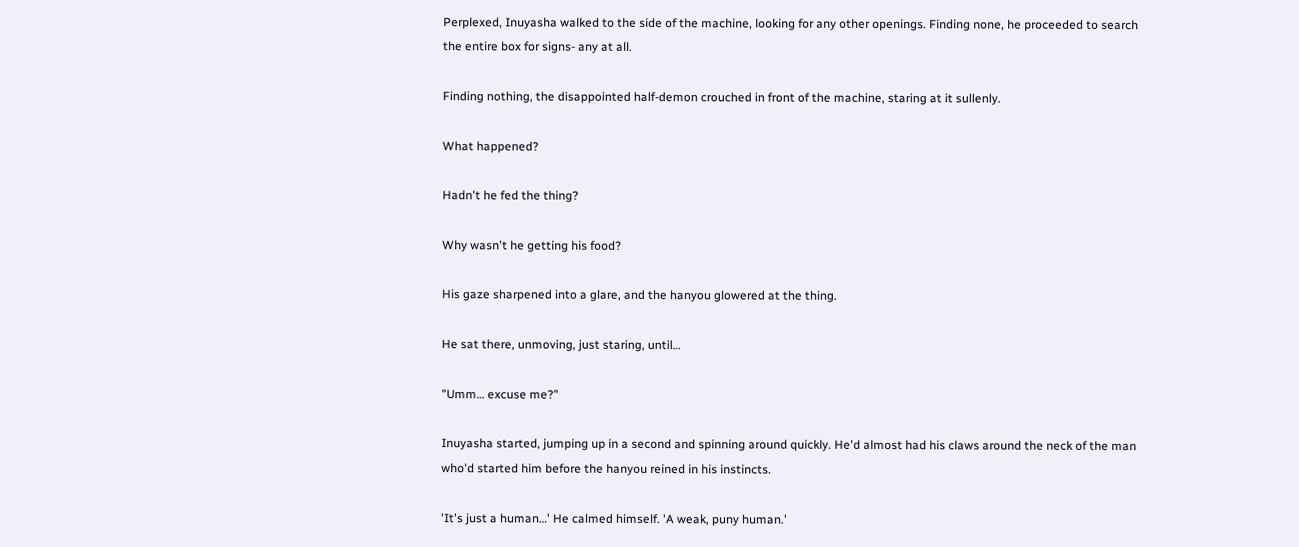Perplexed, Inuyasha walked to the side of the machine, looking for any other openings. Finding none, he proceeded to search the entire box for signs- any at all.

Finding nothing, the disappointed half-demon crouched in front of the machine, staring at it sullenly.

What happened?

Hadn't he fed the thing?

Why wasn't he getting his food?

His gaze sharpened into a glare, and the hanyou glowered at the thing.

He sat there, unmoving, just staring, until…

"Umm… excuse me?"

Inuyasha started, jumping up in a second and spinning around quickly. He'd almost had his claws around the neck of the man who'd started him before the hanyou reined in his instincts.

'It's just a human…' He calmed himself. 'A weak, puny human.'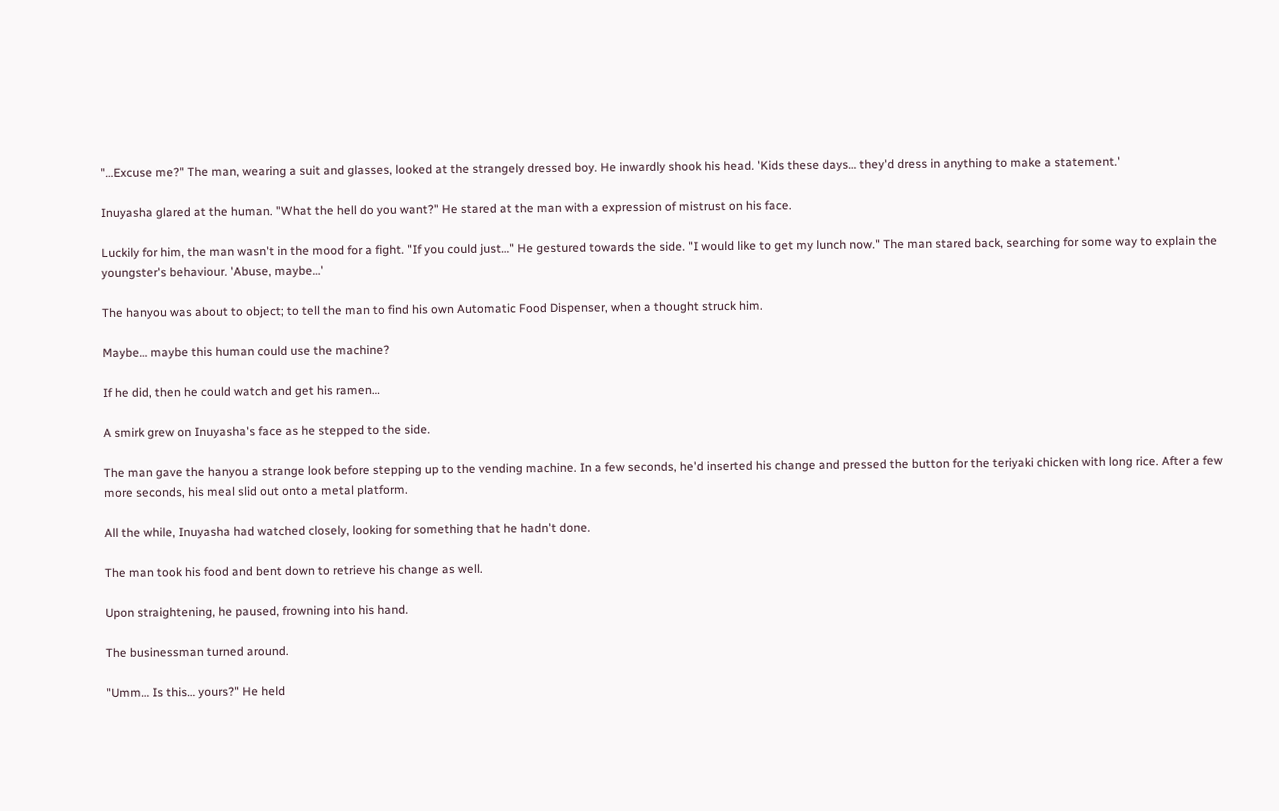"…Excuse me?" The man, wearing a suit and glasses, looked at the strangely dressed boy. He inwardly shook his head. 'Kids these days… they'd dress in anything to make a statement.'

Inuyasha glared at the human. "What the hell do you want?" He stared at the man with a expression of mistrust on his face.

Luckily for him, the man wasn't in the mood for a fight. "If you could just…" He gestured towards the side. "I would like to get my lunch now." The man stared back, searching for some way to explain the youngster's behaviour. 'Abuse, maybe…'

The hanyou was about to object; to tell the man to find his own Automatic Food Dispenser, when a thought struck him.

Maybe… maybe this human could use the machine?

If he did, then he could watch and get his ramen…

A smirk grew on Inuyasha's face as he stepped to the side.

The man gave the hanyou a strange look before stepping up to the vending machine. In a few seconds, he'd inserted his change and pressed the button for the teriyaki chicken with long rice. After a few more seconds, his meal slid out onto a metal platform.

All the while, Inuyasha had watched closely, looking for something that he hadn't done.

The man took his food and bent down to retrieve his change as well.

Upon straightening, he paused, frowning into his hand.

The businessman turned around.

"Umm… Is this… yours?" He held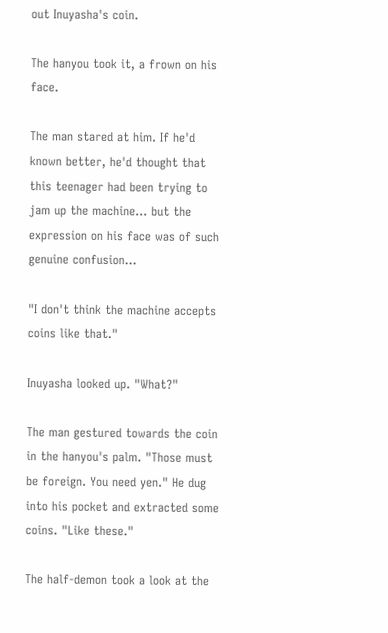out Inuyasha's coin.

The hanyou took it, a frown on his face.

The man stared at him. If he'd known better, he'd thought that this teenager had been trying to jam up the machine… but the expression on his face was of such genuine confusion…

"I don't think the machine accepts coins like that."

Inuyasha looked up. "What?"

The man gestured towards the coin in the hanyou's palm. "Those must be foreign. You need yen." He dug into his pocket and extracted some coins. "Like these."

The half-demon took a look at the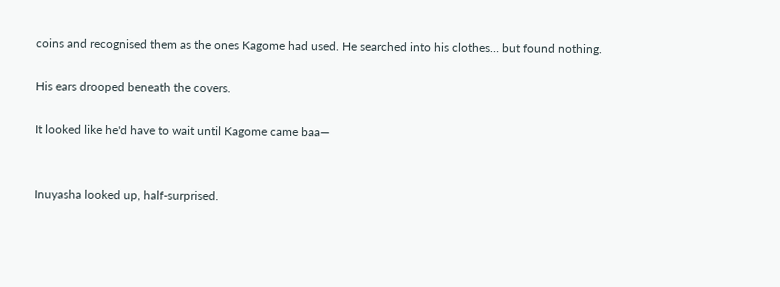coins and recognised them as the ones Kagome had used. He searched into his clothes… but found nothing.

His ears drooped beneath the covers.

It looked like he'd have to wait until Kagome came baa—


Inuyasha looked up, half-surprised.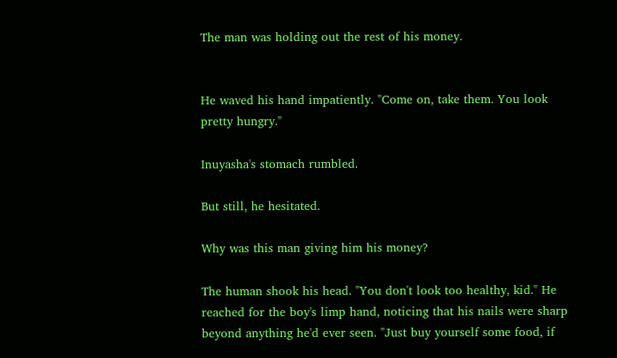The man was holding out the rest of his money.


He waved his hand impatiently. "Come on, take them. You look pretty hungry."

Inuyasha's stomach rumbled.

But still, he hesitated.

Why was this man giving him his money?

The human shook his head. "You don't look too healthy, kid." He reached for the boy's limp hand, noticing that his nails were sharp beyond anything he'd ever seen. "Just buy yourself some food, if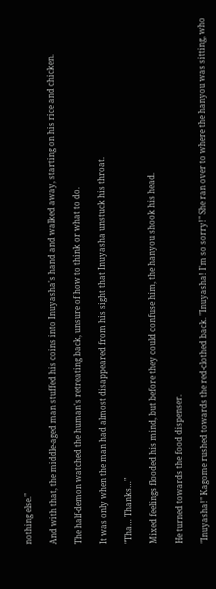nothing else."

And with that, the middle-aged man stuffed his coins into Inuyasha's hand and walked away, starting on his rice and chicken.

The half-demon watched the human's retreating back, unsure of how to think or what to do.

It was only when the man had almost disappeared from his sight that Inuyasha unstuck his throat.

"Tha… Thanks…"

Mixed feelings flooded his mind, but before they could confuse him, the hanyou shook his head.

He turned towards the food dispenser.

"Inuyasha!" Kagome rushed towards the red-clothed back. "Inuyasha! I'm so sorry!" She ran over to where the hanyou was sitting, who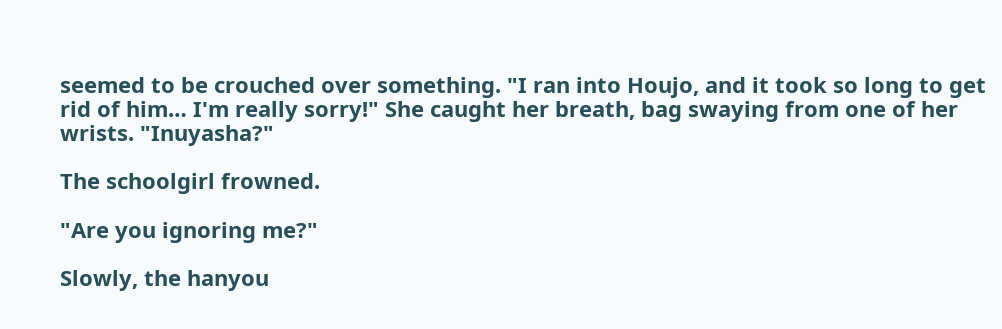seemed to be crouched over something. "I ran into Houjo, and it took so long to get rid of him… I'm really sorry!" She caught her breath, bag swaying from one of her wrists. "Inuyasha?"

The schoolgirl frowned.

"Are you ignoring me?"

Slowly, the hanyou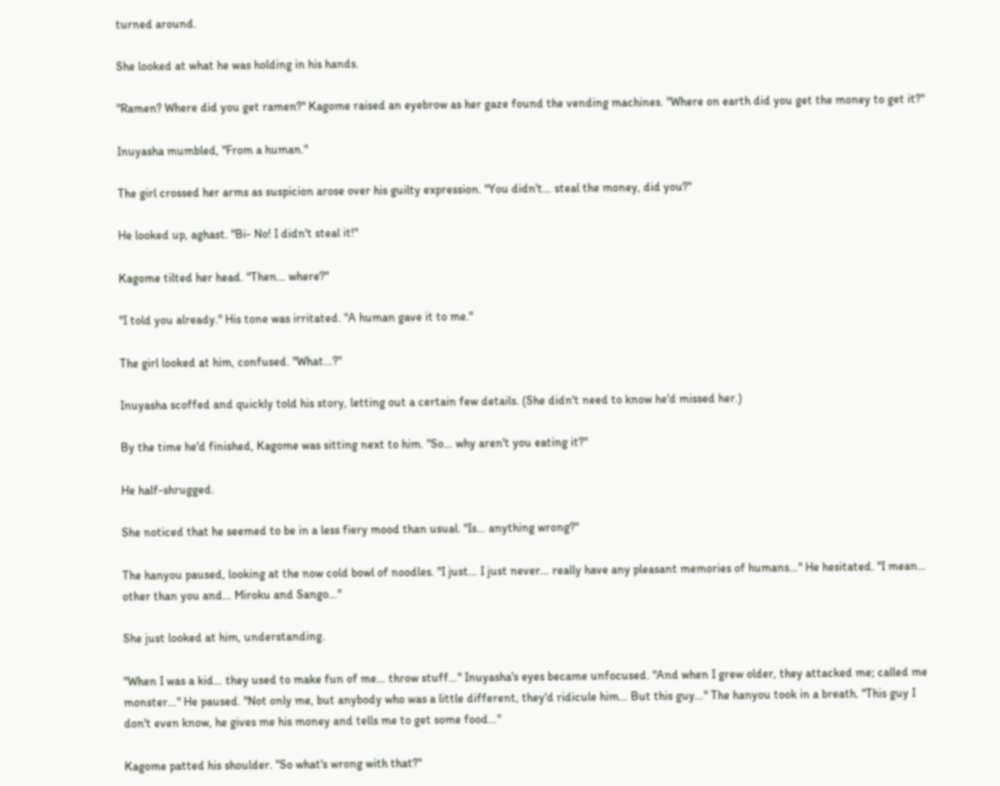turned around.

She looked at what he was holding in his hands.

"Ramen? Where did you get ramen?" Kagome raised an eyebrow as her gaze found the vending machines. "Where on earth did you get the money to get it?"

Inuyasha mumbled, "From a human."

The girl crossed her arms as suspicion arose over his guilty expression. "You didn't… steal the money, did you?"

He looked up, aghast. "Bi- No! I didn't steal it!"

Kagome tilted her head. "Then… where?"

"I told you already." His tone was irritated. "A human gave it to me."

The girl looked at him, confused. "What…?"

Inuyasha scoffed and quickly told his story, letting out a certain few details. (She didn't need to know he'd missed her.)

By the time he'd finished, Kagome was sitting next to him. "So… why aren't you eating it?"

He half-shrugged.

She noticed that he seemed to be in a less fiery mood than usual. "Is… anything wrong?"

The hanyou paused, looking at the now cold bowl of noodles. "I just… I just never… really have any pleasant memories of humans…" He hesitated. "I mean… other than you and… Miroku and Sango…"

She just looked at him, understanding.

"When I was a kid… they used to make fun of me… throw stuff…" Inuyasha's eyes became unfocused. "And when I grew older, they attacked me; called me monster…" He paused. "Not only me, but anybody who was a little different, they'd ridicule him… But this guy…" The hanyou took in a breath. "This guy I don't even know, he gives me his money and tells me to get some food…"

Kagome patted his shoulder. "So what's wrong with that?"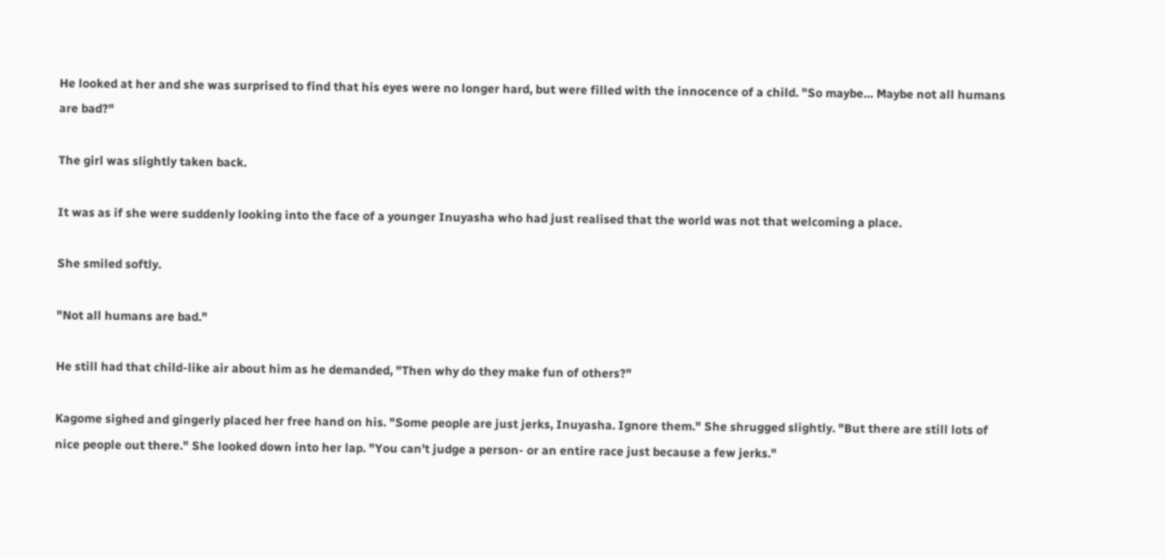He looked at her and she was surprised to find that his eyes were no longer hard, but were filled with the innocence of a child. "So maybe… Maybe not all humans are bad?"

The girl was slightly taken back.

It was as if she were suddenly looking into the face of a younger Inuyasha who had just realised that the world was not that welcoming a place.

She smiled softly.

"Not all humans are bad."

He still had that child-like air about him as he demanded, "Then why do they make fun of others?"

Kagome sighed and gingerly placed her free hand on his. "Some people are just jerks, Inuyasha. Ignore them." She shrugged slightly. "But there are still lots of nice people out there." She looked down into her lap. "You can't judge a person- or an entire race just because a few jerks."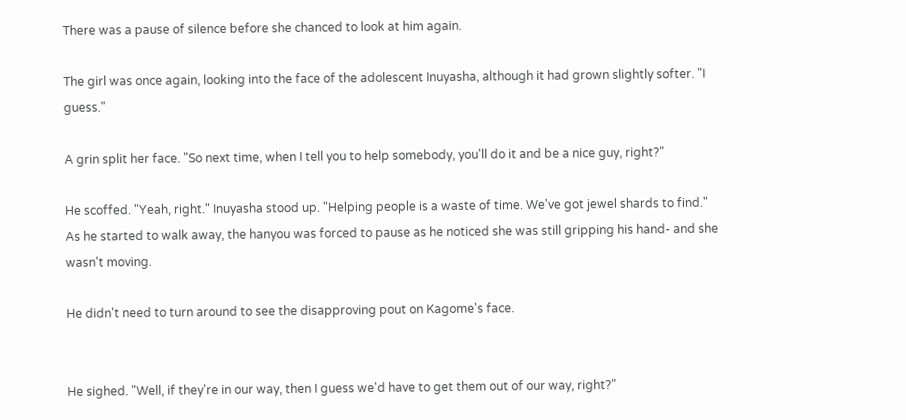There was a pause of silence before she chanced to look at him again.

The girl was once again, looking into the face of the adolescent Inuyasha, although it had grown slightly softer. "I guess."

A grin split her face. "So next time, when I tell you to help somebody, you'll do it and be a nice guy, right?"

He scoffed. "Yeah, right." Inuyasha stood up. "Helping people is a waste of time. We've got jewel shards to find." As he started to walk away, the hanyou was forced to pause as he noticed she was still gripping his hand- and she wasn't moving.

He didn't need to turn around to see the disapproving pout on Kagome's face.


He sighed. "Well, if they're in our way, then I guess we'd have to get them out of our way, right?"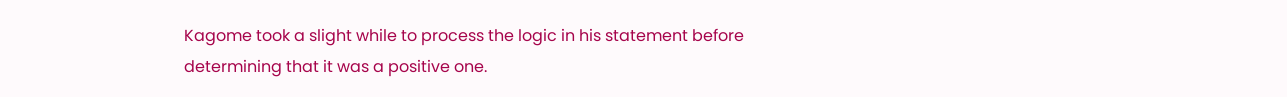Kagome took a slight while to process the logic in his statement before determining that it was a positive one.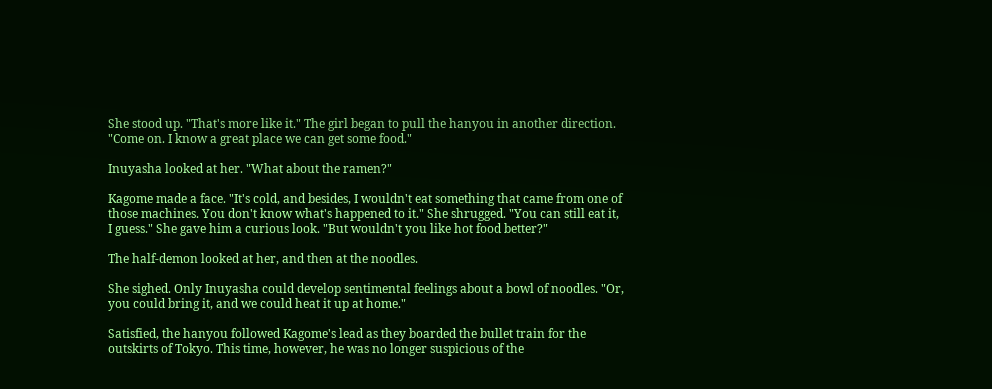She stood up. "That's more like it." The girl began to pull the hanyou in another direction. "Come on. I know a great place we can get some food."

Inuyasha looked at her. "What about the ramen?"

Kagome made a face. "It's cold, and besides, I wouldn't eat something that came from one of those machines. You don't know what's happened to it." She shrugged. "You can still eat it, I guess." She gave him a curious look. "But wouldn't you like hot food better?"

The half-demon looked at her, and then at the noodles.

She sighed. Only Inuyasha could develop sentimental feelings about a bowl of noodles. "Or, you could bring it, and we could heat it up at home."

Satisfied, the hanyou followed Kagome's lead as they boarded the bullet train for the outskirts of Tokyo. This time, however, he was no longer suspicious of the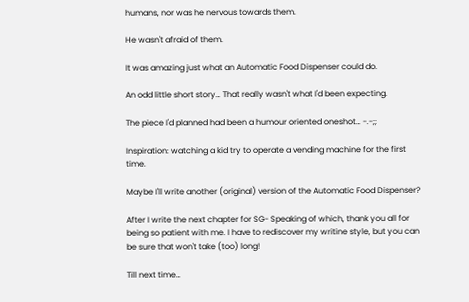humans, nor was he nervous towards them.

He wasn't afraid of them.

It was amazing just what an Automatic Food Dispenser could do.

An odd little short story… That really wasn't what I'd been expecting.

The piece I'd planned had been a humour oriented oneshot… -.-;;

Inspiration: watching a kid try to operate a vending machine for the first time.

Maybe I'll write another (original) version of the Automatic Food Dispenser?

After I write the next chapter for SG- Speaking of which, thank you all for being so patient with me. I have to rediscover my writine style, but you can be sure that won't take (too) long!

Till next time…